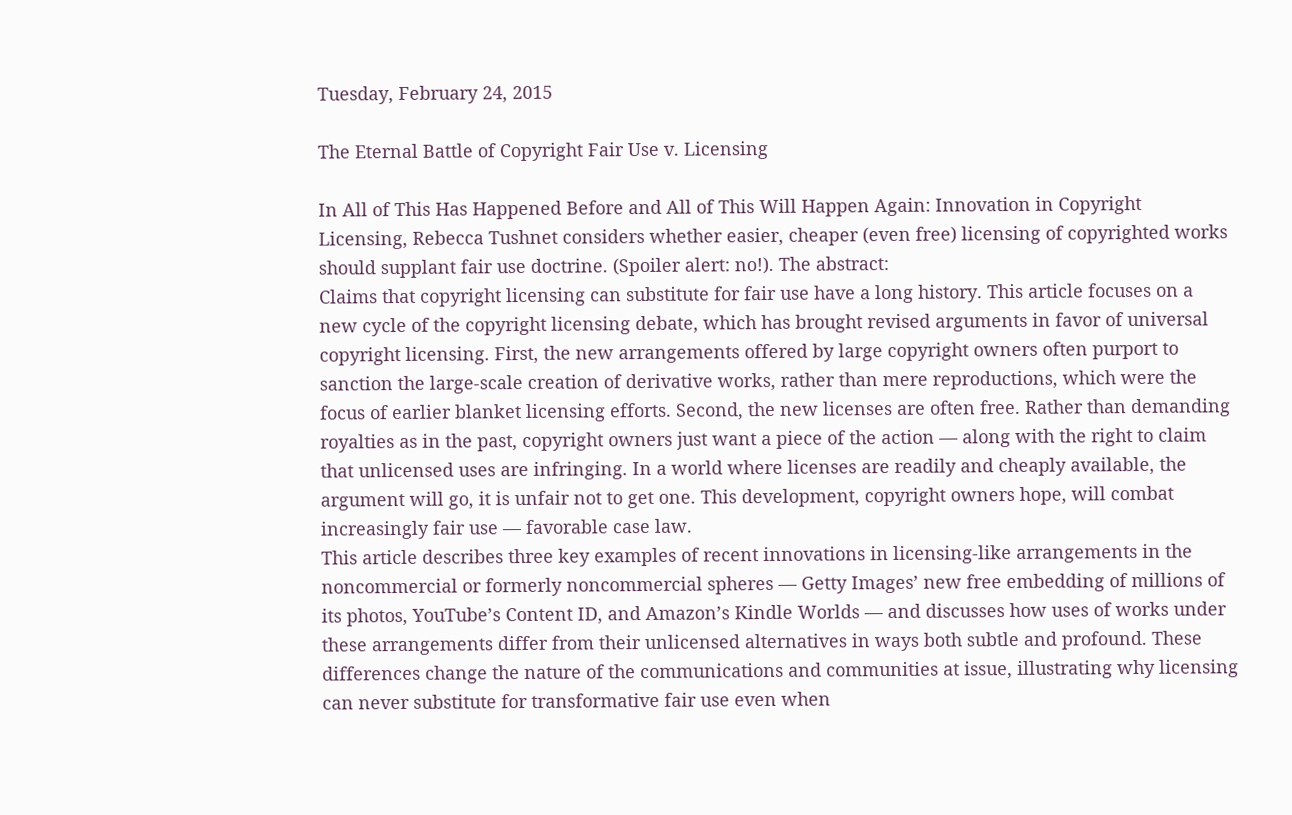Tuesday, February 24, 2015

The Eternal Battle of Copyright Fair Use v. Licensing

In All of This Has Happened Before and All of This Will Happen Again: Innovation in Copyright Licensing, Rebecca Tushnet considers whether easier, cheaper (even free) licensing of copyrighted works should supplant fair use doctrine. (Spoiler alert: no!). The abstract:
Claims that copyright licensing can substitute for fair use have a long history. This article focuses on a new cycle of the copyright licensing debate, which has brought revised arguments in favor of universal copyright licensing. First, the new arrangements offered by large copyright owners often purport to sanction the large-scale creation of derivative works, rather than mere reproductions, which were the focus of earlier blanket licensing efforts. Second, the new licenses are often free. Rather than demanding royalties as in the past, copyright owners just want a piece of the action — along with the right to claim that unlicensed uses are infringing. In a world where licenses are readily and cheaply available, the argument will go, it is unfair not to get one. This development, copyright owners hope, will combat increasingly fair use — favorable case law.
This article describes three key examples of recent innovations in licensing-like arrangements in the noncommercial or formerly noncommercial spheres — Getty Images’ new free embedding of millions of its photos, YouTube’s Content ID, and Amazon’s Kindle Worlds — and discusses how uses of works under these arrangements differ from their unlicensed alternatives in ways both subtle and profound. These differences change the nature of the communications and communities at issue, illustrating why licensing can never substitute for transformative fair use even when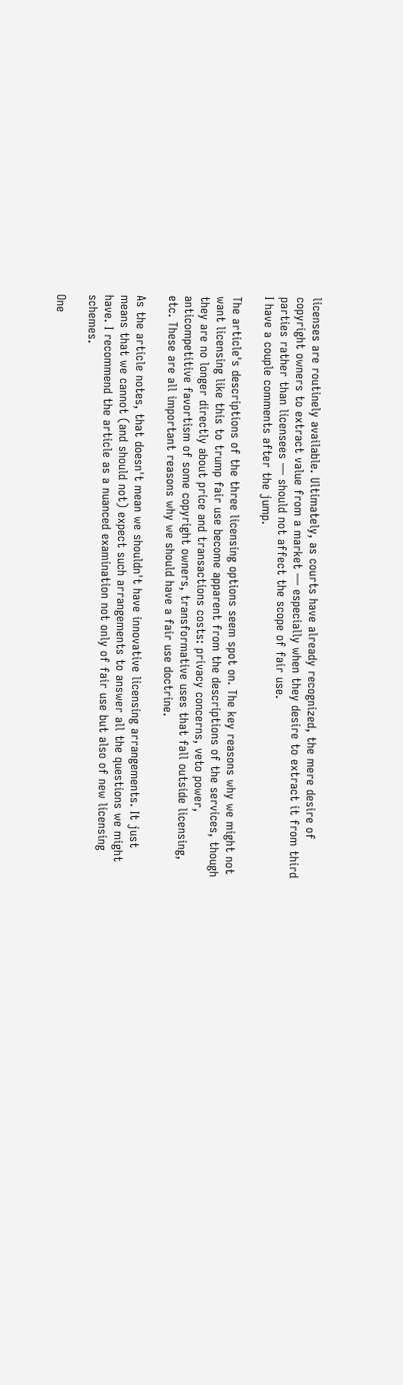licenses are routinely available. Ultimately, as courts have already recognized, the mere desire of copyright owners to extract value from a market — especially when they desire to extract it from third parties rather than licensees — should not affect the scope of fair use.
I have a couple comments after the jump.

The article's descriptions of the three licensing options seem spot on. The key reasons why we might not want licensing like this to trump fair use become apparent from the descriptions of the services, though they are no longer directly about price and transactions costs: privacy concerns, veto power, anticompetitive favortism of some copyright owners, transformative uses that fall outside licensing, etc. These are all important reasons why we should have a fair use doctrine.

As the article notes, that doesn't mean we shouldn't have innovative licensing arrangements. It just means that we cannot (and should not) expect such arrangements to answer all the questions we might have. I recommend the article as a nuanced examination not only of fair use but also of new licensing schemes.

One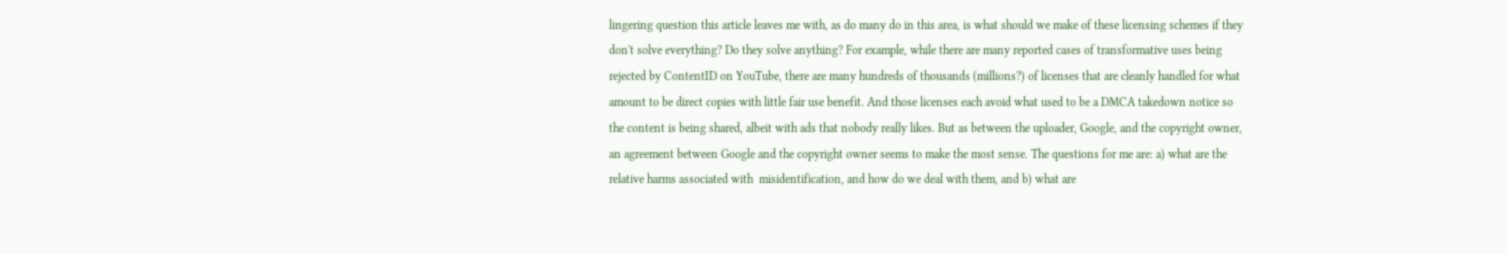lingering question this article leaves me with, as do many do in this area, is what should we make of these licensing schemes if they don't solve everything? Do they solve anything? For example, while there are many reported cases of transformative uses being rejected by ContentID on YouTube, there are many hundreds of thousands (millions?) of licenses that are cleanly handled for what amount to be direct copies with little fair use benefit. And those licenses each avoid what used to be a DMCA takedown notice so the content is being shared, albeit with ads that nobody really likes. But as between the uploader, Google, and the copyright owner, an agreement between Google and the copyright owner seems to make the most sense. The questions for me are: a) what are the relative harms associated with  misidentification, and how do we deal with them, and b) what are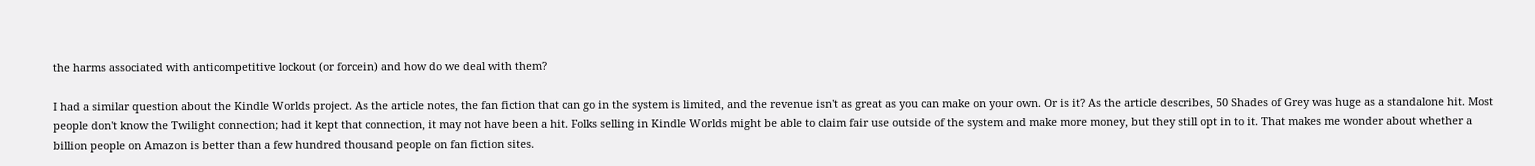the harms associated with anticompetitive lockout (or forcein) and how do we deal with them?

I had a similar question about the Kindle Worlds project. As the article notes, the fan fiction that can go in the system is limited, and the revenue isn't as great as you can make on your own. Or is it? As the article describes, 50 Shades of Grey was huge as a standalone hit. Most people don't know the Twilight connection; had it kept that connection, it may not have been a hit. Folks selling in Kindle Worlds might be able to claim fair use outside of the system and make more money, but they still opt in to it. That makes me wonder about whether a billion people on Amazon is better than a few hundred thousand people on fan fiction sites.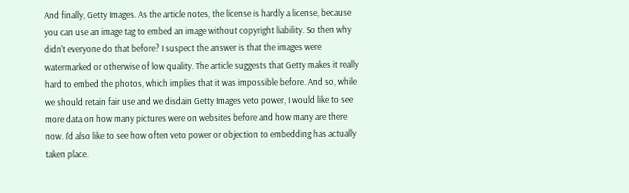And finally, Getty Images. As the article notes, the license is hardly a license, because you can use an image tag to embed an image without copyright liability. So then why didn't everyone do that before? I suspect the answer is that the images were watermarked or otherwise of low quality. The article suggests that Getty makes it really hard to embed the photos, which implies that it was impossible before. And so, while we should retain fair use and we disdain Getty Images veto power, I would like to see more data on how many pictures were on websites before and how many are there now. I'd also like to see how often veto power or objection to embedding has actually taken place.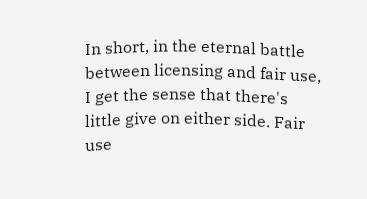In short, in the eternal battle between licensing and fair use, I get the sense that there's little give on either side. Fair use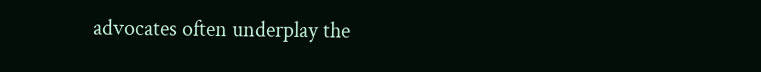advocates often underplay the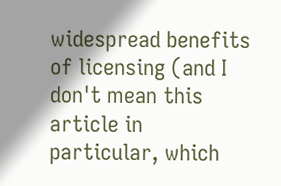widespread benefits of licensing (and I don't mean this article in particular, which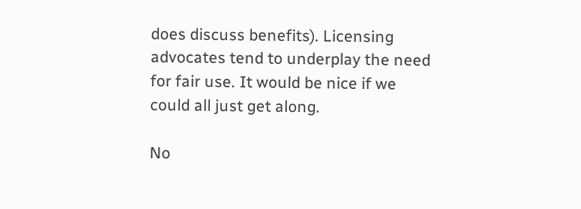does discuss benefits). Licensing advocates tend to underplay the need for fair use. It would be nice if we could all just get along.

No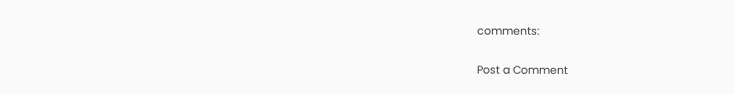comments:

Post a Comment